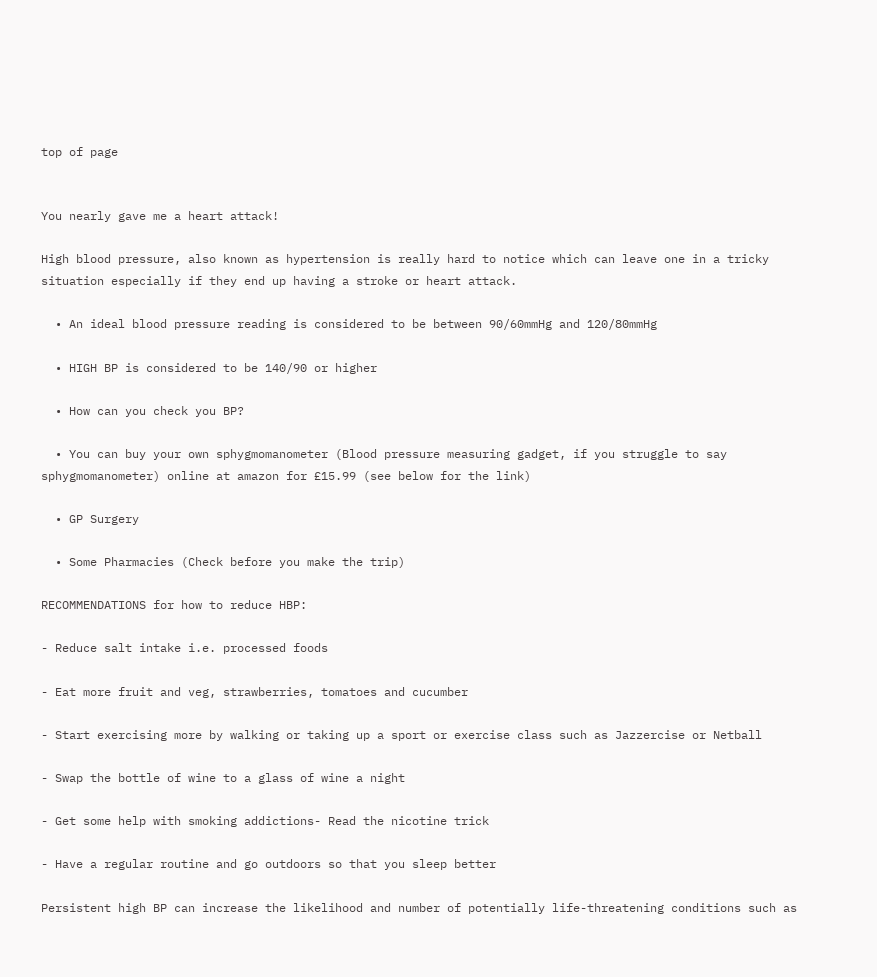top of page


You nearly gave me a heart attack!

High blood pressure, also known as hypertension is really hard to notice which can leave one in a tricky situation especially if they end up having a stroke or heart attack.

  • An ideal blood pressure reading is considered to be between 90/60mmHg and 120/80mmHg

  • HIGH BP is considered to be 140/90 or higher

  • How can you check you BP?

  • You can buy your own sphygmomanometer (Blood pressure measuring gadget, if you struggle to say sphygmomanometer) online at amazon for £15.99 (see below for the link)

  • GP Surgery

  • Some Pharmacies (Check before you make the trip)

RECOMMENDATIONS for how to reduce HBP:

- Reduce salt intake i.e. processed foods

- Eat more fruit and veg, strawberries, tomatoes and cucumber

- Start exercising more by walking or taking up a sport or exercise class such as Jazzercise or Netball

- Swap the bottle of wine to a glass of wine a night

- Get some help with smoking addictions- Read the nicotine trick

- Have a regular routine and go outdoors so that you sleep better

Persistent high BP can increase the likelihood and number of potentially life-threatening conditions such as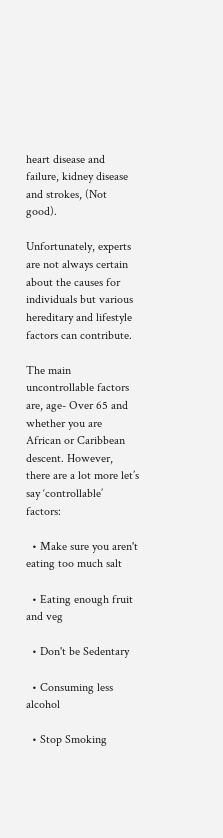heart disease and failure, kidney disease and strokes, (Not good).

Unfortunately, experts are not always certain about the causes for individuals but various hereditary and lifestyle factors can contribute.

The main uncontrollable factors are, age- Over 65 and whether you are African or Caribbean descent. However, there are a lot more let’s say ‘controllable’ factors:

  • Make sure you aren't eating too much salt

  • Eating enough fruit and veg

  • Don't be Sedentary

  • Consuming less alcohol

  • Stop Smoking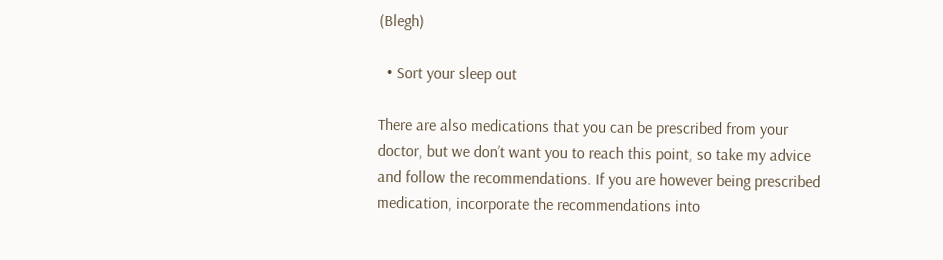(Blegh)

  • Sort your sleep out

There are also medications that you can be prescribed from your doctor, but we don’t want you to reach this point, so take my advice and follow the recommendations. If you are however being prescribed medication, incorporate the recommendations into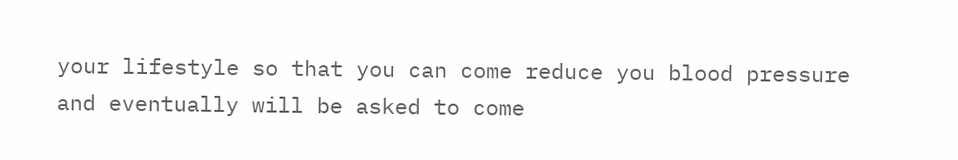your lifestyle so that you can come reduce you blood pressure and eventually will be asked to come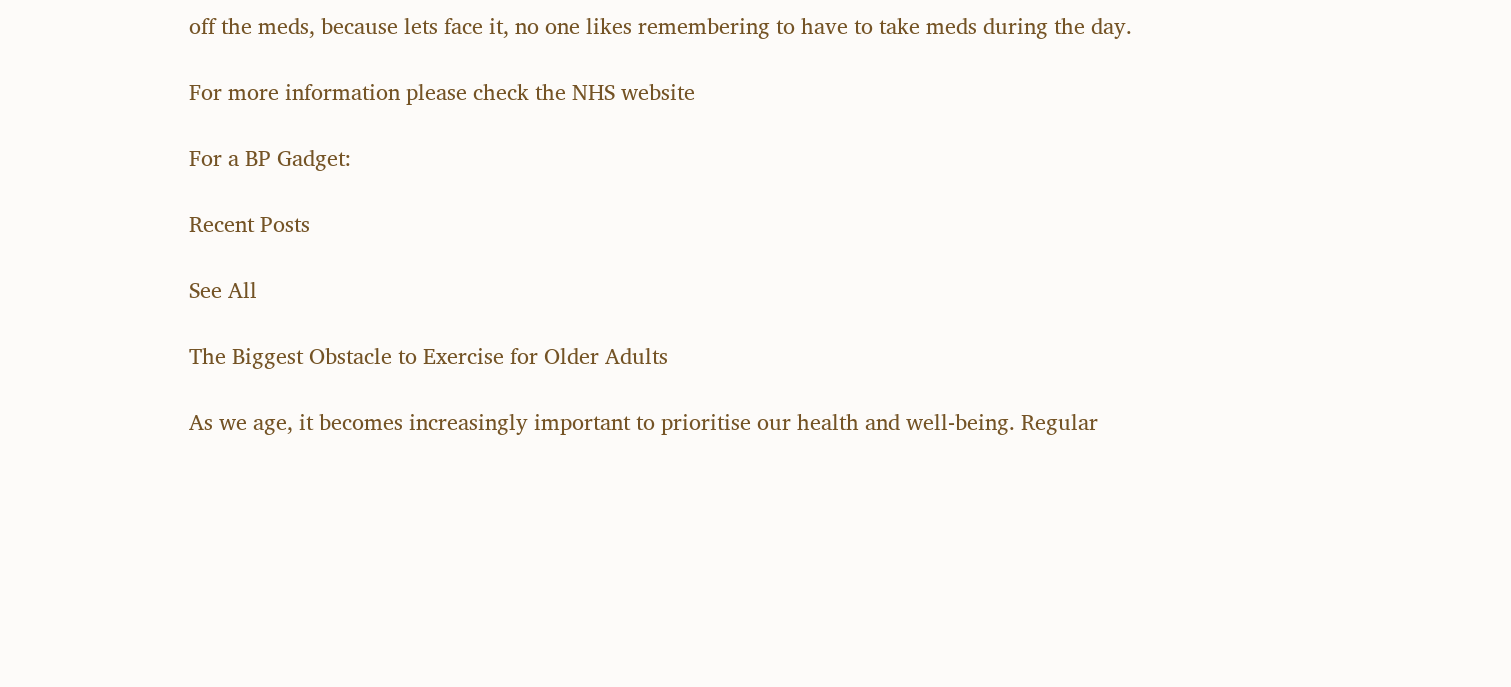off the meds, because lets face it, no one likes remembering to have to take meds during the day.

For more information please check the NHS website

For a BP Gadget:

Recent Posts

See All

The Biggest Obstacle to Exercise for Older Adults

As we age, it becomes increasingly important to prioritise our health and well-being. Regular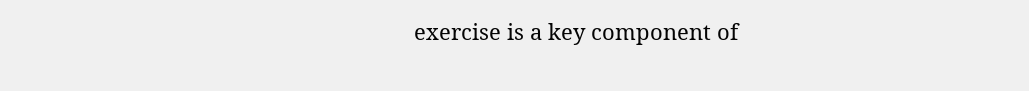exercise is a key component of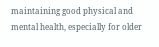maintaining good physical and mental health, especially for older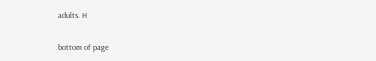adults. H


bottom of page